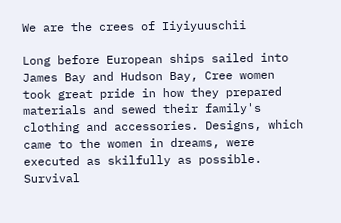We are the crees of Iiyiyuuschii

Long before European ships sailed into James Bay and Hudson Bay, Cree women took great pride in how they prepared materials and sewed their family's clothing and accessories. Designs, which came to the women in dreams, were executed as skilfully as possible. Survival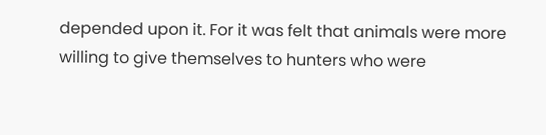depended upon it. For it was felt that animals were more willing to give themselves to hunters who were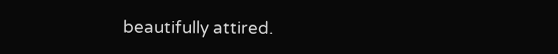beautifully attired.